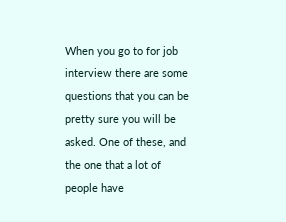When you go to for job interview there are some questions that you can be pretty sure you will be asked. One of these, and the one that a lot of people have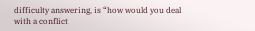difficulty answering, is “how would you deal with a conflict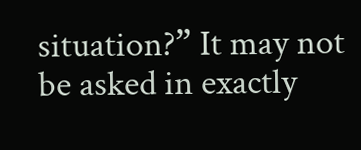situation?” It may not be asked in exactly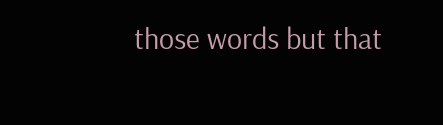those words but that